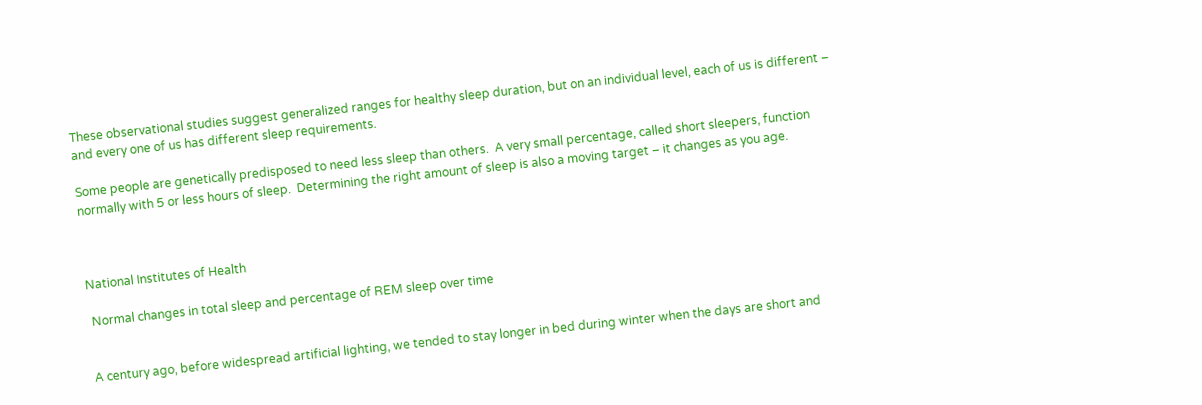These observational studies suggest generalized ranges for healthy sleep duration, but on an individual level, each of us is different – and every one of us has different sleep requirements.

Some people are genetically predisposed to need less sleep than others.  A very small percentage, called short sleepers, function normally with 5 or less hours of sleep.  Determining the right amount of sleep is also a moving target – it changes as you age.



National Institutes of Health

 Normal changes in total sleep and percentage of REM sleep over time


A century ago, before widespread artificial lighting, we tended to stay longer in bed during winter when the days are short and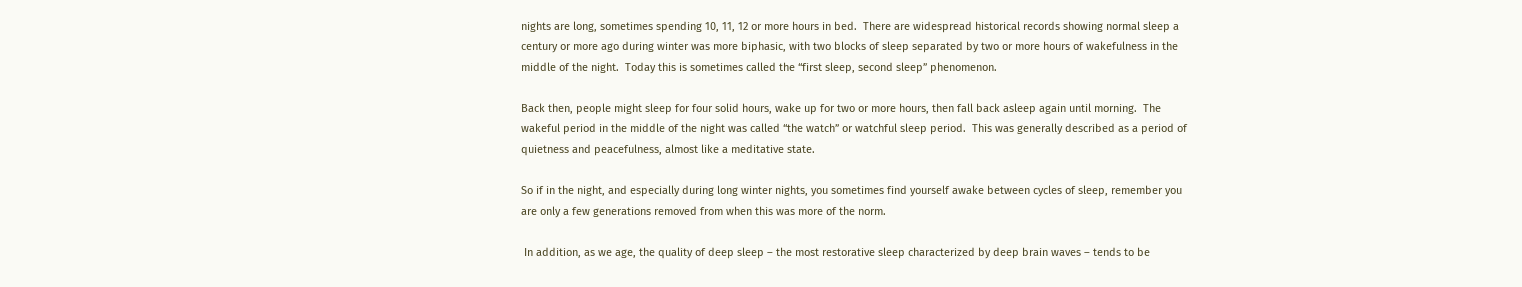nights are long, sometimes spending 10, 11, 12 or more hours in bed.  There are widespread historical records showing normal sleep a century or more ago during winter was more biphasic, with two blocks of sleep separated by two or more hours of wakefulness in the middle of the night.  Today this is sometimes called the “first sleep, second sleep” phenomenon.

Back then, people might sleep for four solid hours, wake up for two or more hours, then fall back asleep again until morning.  The wakeful period in the middle of the night was called “the watch” or watchful sleep period.  This was generally described as a period of quietness and peacefulness, almost like a meditative state.

So if in the night, and especially during long winter nights, you sometimes find yourself awake between cycles of sleep, remember you are only a few generations removed from when this was more of the norm.

 In addition, as we age, the quality of deep sleep – the most restorative sleep characterized by deep brain waves – tends to be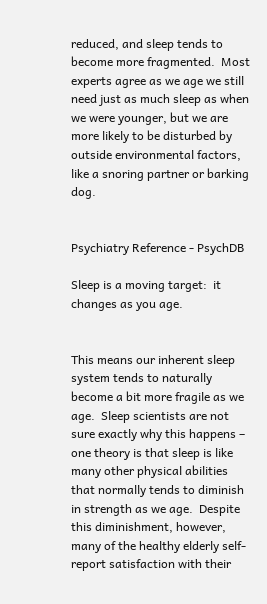reduced, and sleep tends to become more fragmented.  Most experts agree as we age we still need just as much sleep as when we were younger, but we are more likely to be disturbed by outside environmental factors, like a snoring partner or barking dog.


Psychiatry Reference - PsychDB

Sleep is a moving target:  it changes as you age.


This means our inherent sleep system tends to naturally become a bit more fragile as we age.  Sleep scientists are not sure exactly why this happens – one theory is that sleep is like many other physical abilities that normally tends to diminish in strength as we age.  Despite this diminishment, however, many of the healthy elderly self-report satisfaction with their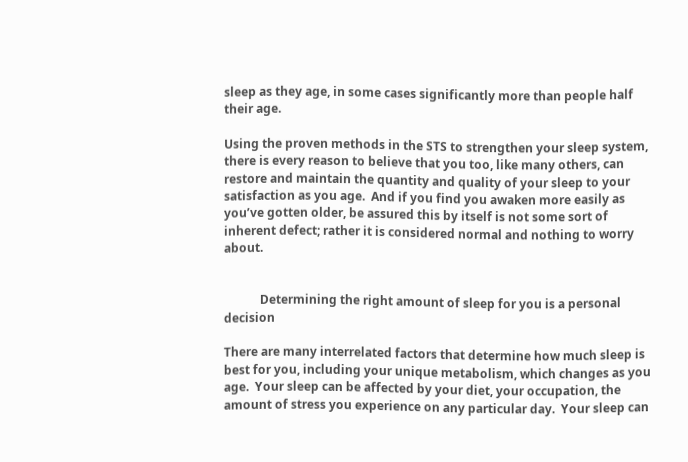sleep as they age, in some cases significantly more than people half their age.

Using the proven methods in the STS to strengthen your sleep system, there is every reason to believe that you too, like many others, can restore and maintain the quantity and quality of your sleep to your satisfaction as you age.  And if you find you awaken more easily as you’ve gotten older, be assured this by itself is not some sort of inherent defect; rather it is considered normal and nothing to worry about.


            Determining the right amount of sleep for you is a personal decision

There are many interrelated factors that determine how much sleep is best for you, including your unique metabolism, which changes as you age.  Your sleep can be affected by your diet, your occupation, the amount of stress you experience on any particular day.  Your sleep can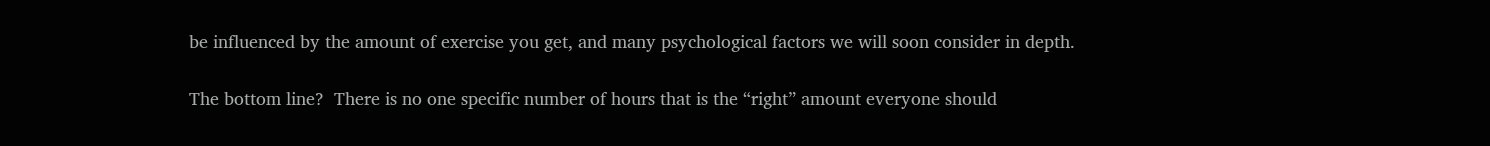be influenced by the amount of exercise you get, and many psychological factors we will soon consider in depth.

The bottom line?  There is no one specific number of hours that is the “right” amount everyone should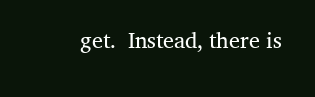get.  Instead, there is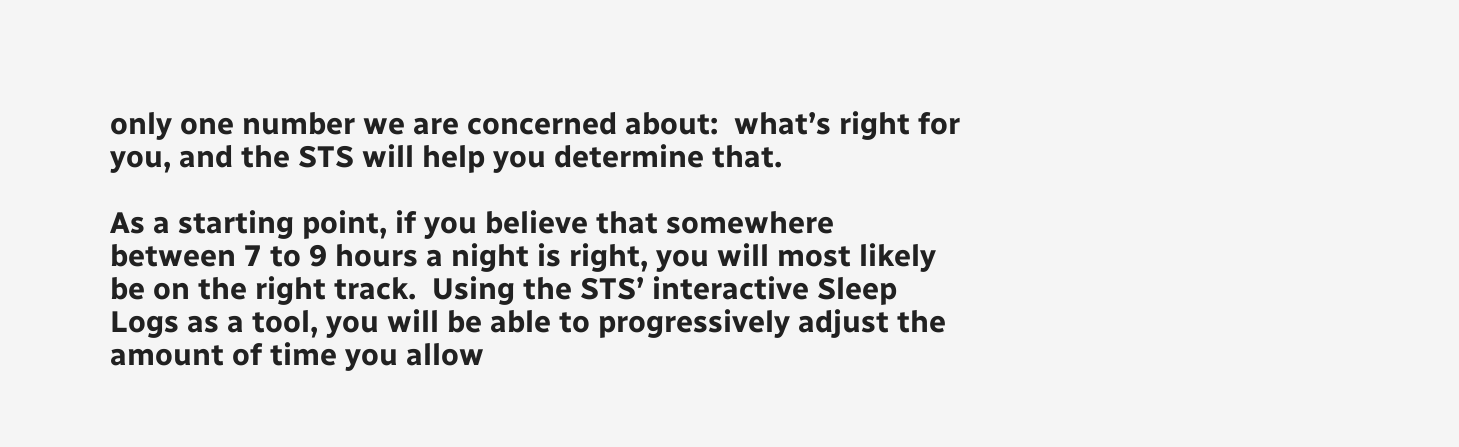only one number we are concerned about:  what’s right for you, and the STS will help you determine that.

As a starting point, if you believe that somewhere between 7 to 9 hours a night is right, you will most likely be on the right track.  Using the STS’ interactive Sleep Logs as a tool, you will be able to progressively adjust the amount of time you allow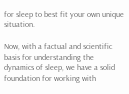for sleep to best fit your own unique situation.

Now, with a factual and scientific basis for understanding the dynamics of sleep, we have a solid foundation for working with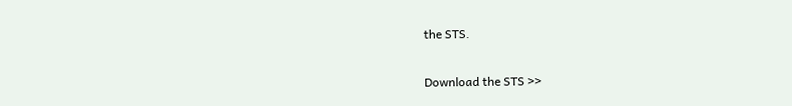the STS.

Download the STS >>